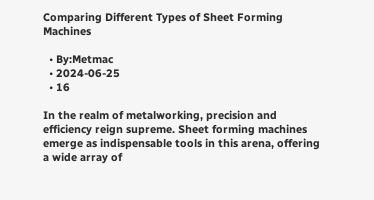Comparing Different Types of Sheet Forming Machines

  • By:Metmac
  • 2024-06-25
  • 16

In the realm of metalworking, precision and efficiency reign supreme. Sheet forming machines emerge as indispensable tools in this arena, offering a wide array of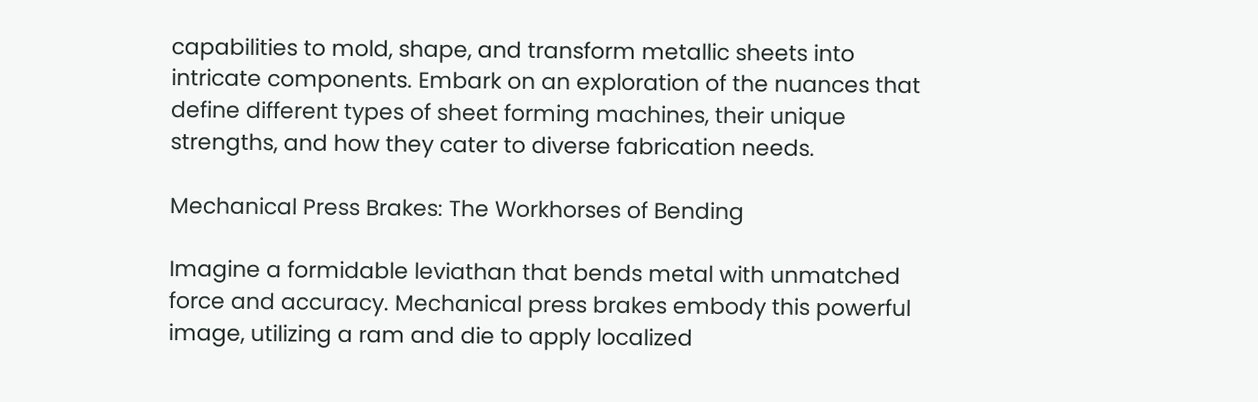capabilities to mold, shape, and transform metallic sheets into intricate components. Embark on an exploration of the nuances that define different types of sheet forming machines, their unique strengths, and how they cater to diverse fabrication needs.

Mechanical Press Brakes: The Workhorses of Bending

Imagine a formidable leviathan that bends metal with unmatched force and accuracy. Mechanical press brakes embody this powerful image, utilizing a ram and die to apply localized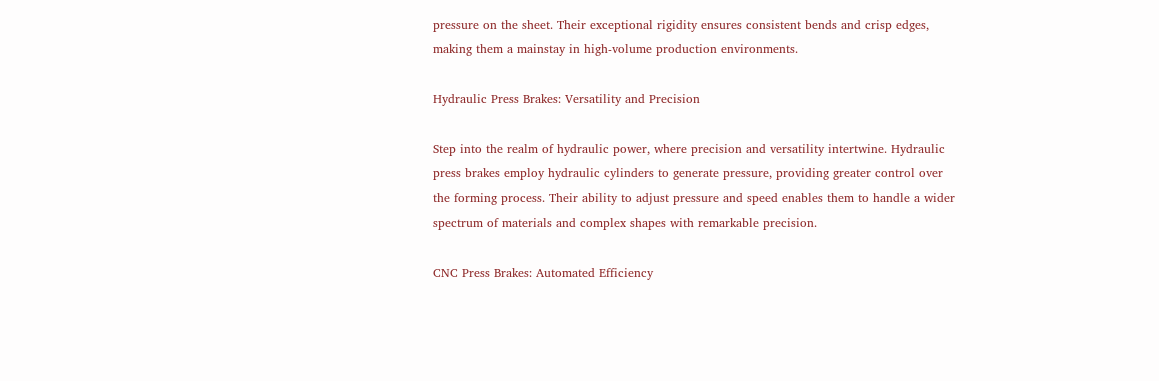pressure on the sheet. Their exceptional rigidity ensures consistent bends and crisp edges, making them a mainstay in high-volume production environments.

Hydraulic Press Brakes: Versatility and Precision

Step into the realm of hydraulic power, where precision and versatility intertwine. Hydraulic press brakes employ hydraulic cylinders to generate pressure, providing greater control over the forming process. Their ability to adjust pressure and speed enables them to handle a wider spectrum of materials and complex shapes with remarkable precision.

CNC Press Brakes: Automated Efficiency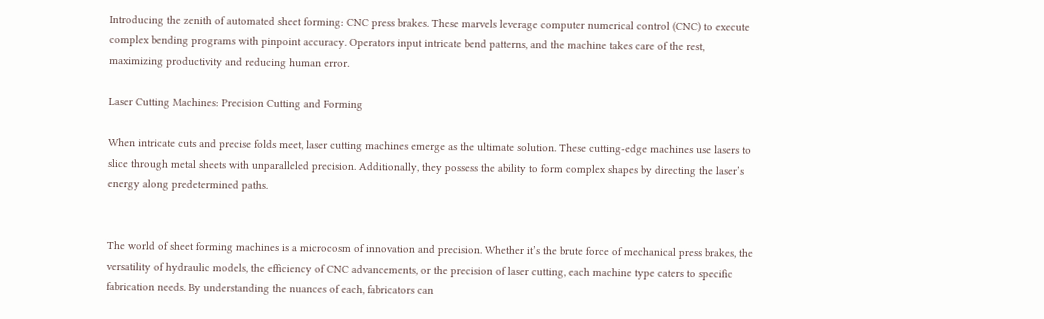Introducing the zenith of automated sheet forming: CNC press brakes. These marvels leverage computer numerical control (CNC) to execute complex bending programs with pinpoint accuracy. Operators input intricate bend patterns, and the machine takes care of the rest, maximizing productivity and reducing human error.

Laser Cutting Machines: Precision Cutting and Forming

When intricate cuts and precise folds meet, laser cutting machines emerge as the ultimate solution. These cutting-edge machines use lasers to slice through metal sheets with unparalleled precision. Additionally, they possess the ability to form complex shapes by directing the laser’s energy along predetermined paths.


The world of sheet forming machines is a microcosm of innovation and precision. Whether it’s the brute force of mechanical press brakes, the versatility of hydraulic models, the efficiency of CNC advancements, or the precision of laser cutting, each machine type caters to specific fabrication needs. By understanding the nuances of each, fabricators can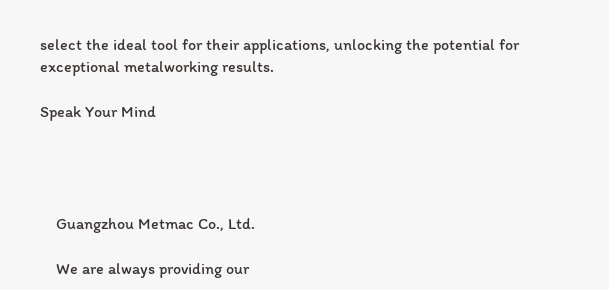select the ideal tool for their applications, unlocking the potential for exceptional metalworking results.

Speak Your Mind




    Guangzhou Metmac Co., Ltd.

    We are always providing our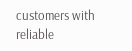customers with reliable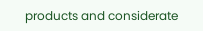products and considerate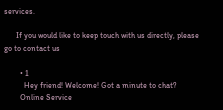services.

      If you would like to keep touch with us directly, please go to contact us

        • 1
          Hey friend! Welcome! Got a minute to chat?
        Online Service